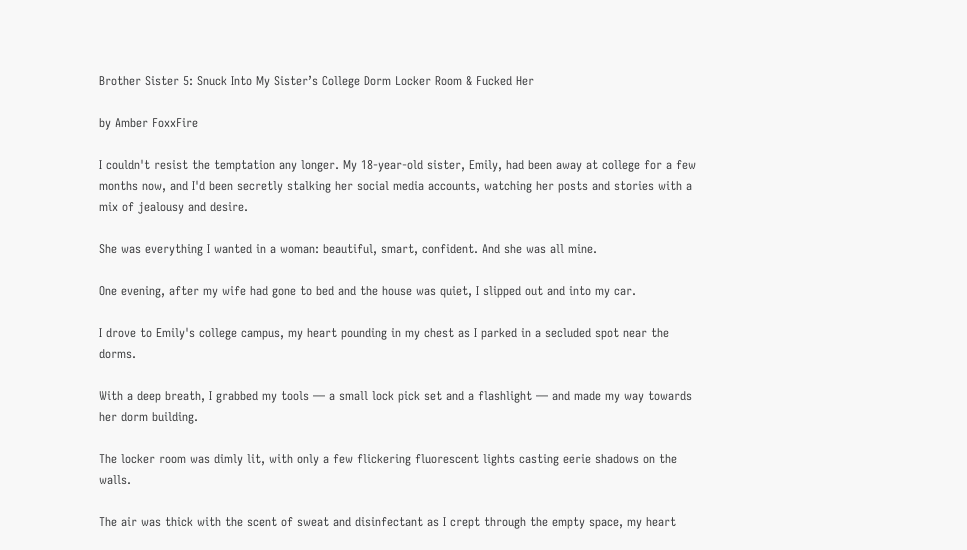Brother Sister 5: Snuck Into My Sister’s College Dorm Locker Room & Fucked Her

by Amber FoxxFire

I couldn't resist the temptation any longer. My 18-year-old sister, Emily, had been away at college for a few months now, and I'd been secretly stalking her social media accounts, watching her posts and stories with a mix of jealousy and desire.

She was everything I wanted in a woman: beautiful, smart, confident. And she was all mine.

One evening, after my wife had gone to bed and the house was quiet, I slipped out and into my car.

I drove to Emily's college campus, my heart pounding in my chest as I parked in a secluded spot near the dorms.

With a deep breath, I grabbed my tools — a small lock pick set and a flashlight — and made my way towards her dorm building.

The locker room was dimly lit, with only a few flickering fluorescent lights casting eerie shadows on the walls.

The air was thick with the scent of sweat and disinfectant as I crept through the empty space, my heart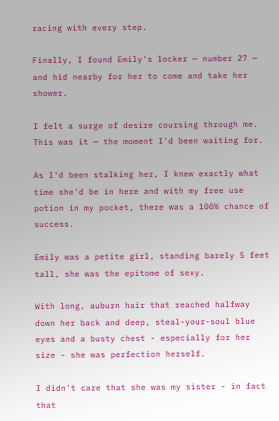racing with every step.

Finally, I found Emily's locker — number 27 — and hid nearby for her to come and take her shower.

I felt a surge of desire coursing through me. This was it — the moment I'd been waiting for.

As I'd been stalking her, I knew exactly what time she'd be in here and with my free use potion in my pocket, there was a 100% chance of success.

Emily was a petite girl, standing barely 5 feet tall, she was the epitome of sexy.

With long, auburn hair that reached halfway down her back and deep, steal-your-soul blue eyes and a busty chest - especially for her size - she was perfection herself.

I didn't care that she was my sister - in fact that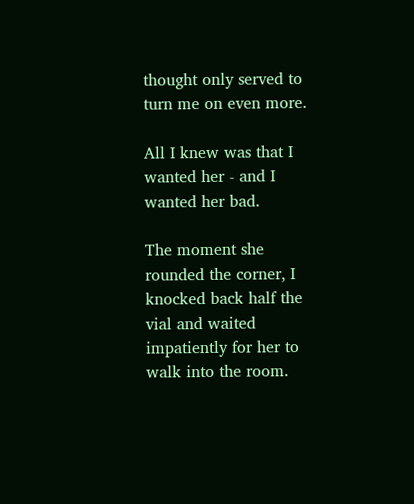thought only served to turn me on even more.

All I knew was that I wanted her - and I wanted her bad.

The moment she rounded the corner, I knocked back half the vial and waited impatiently for her to walk into the room.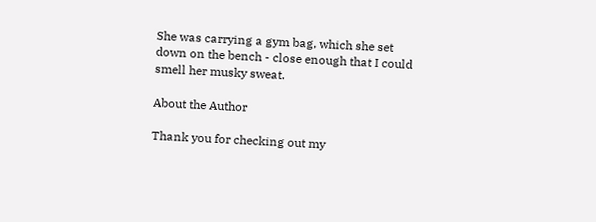She was carrying a gym bag, which she set down on the bench - close enough that I could smell her musky sweat.

About the Author

Thank you for checking out my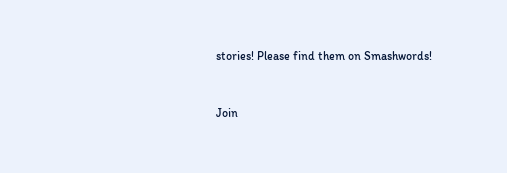stories! Please find them on Smashwords!


Join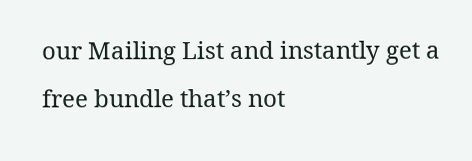our Mailing List and instantly get a free bundle that’s not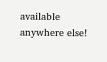available anywhere else!